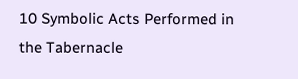10 Symbolic Acts Performed in the Tabernacle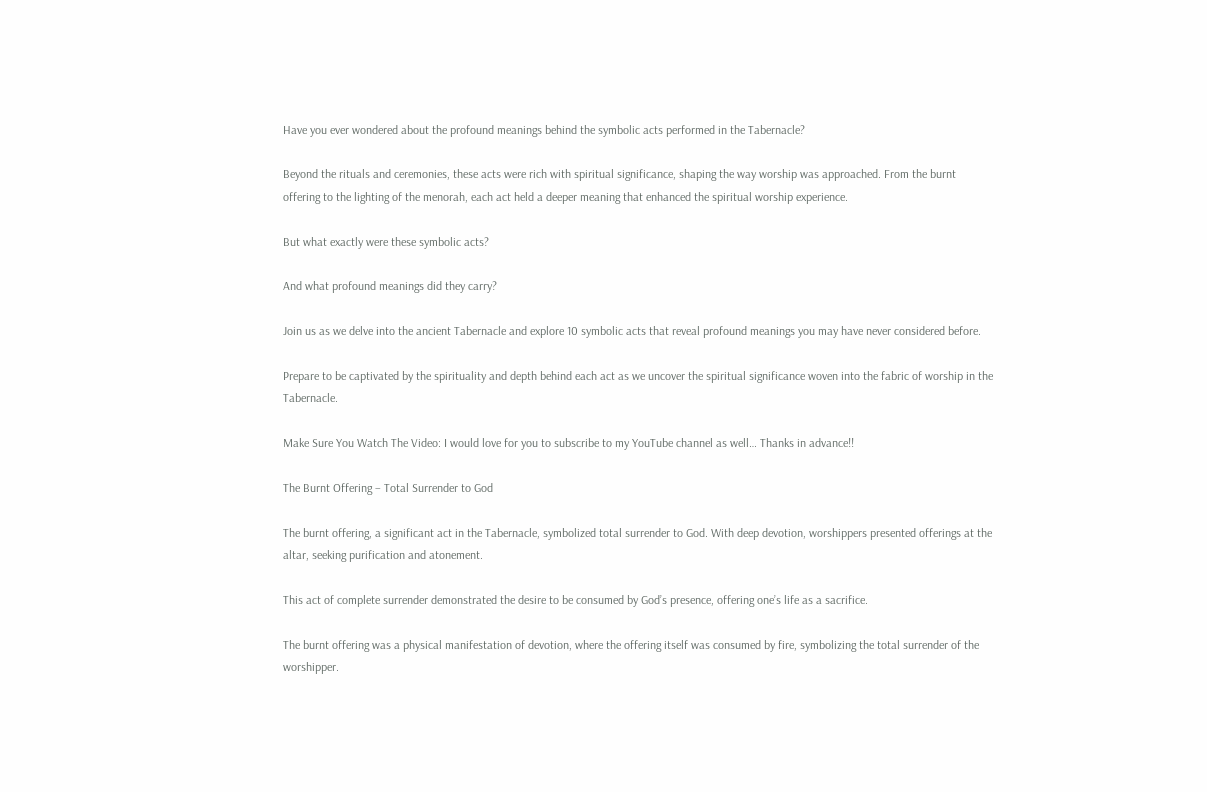Have you ever wondered about the profound meanings behind the symbolic acts performed in the Tabernacle?

Beyond the rituals and ceremonies, these acts were rich with spiritual significance, shaping the way worship was approached. From the burnt offering to the lighting of the menorah, each act held a deeper meaning that enhanced the spiritual worship experience.

But what exactly were these symbolic acts?

And what profound meanings did they carry?

Join us as we delve into the ancient Tabernacle and explore 10 symbolic acts that reveal profound meanings you may have never considered before.

Prepare to be captivated by the spirituality and depth behind each act as we uncover the spiritual significance woven into the fabric of worship in the Tabernacle.

Make Sure You Watch The Video: I would love for you to subscribe to my YouTube channel as well… Thanks in advance!!

The Burnt Offering – Total Surrender to God

The burnt offering, a significant act in the Tabernacle, symbolized total surrender to God. With deep devotion, worshippers presented offerings at the altar, seeking purification and atonement.

This act of complete surrender demonstrated the desire to be consumed by God’s presence, offering one’s life as a sacrifice.

The burnt offering was a physical manifestation of devotion, where the offering itself was consumed by fire, symbolizing the total surrender of the worshipper.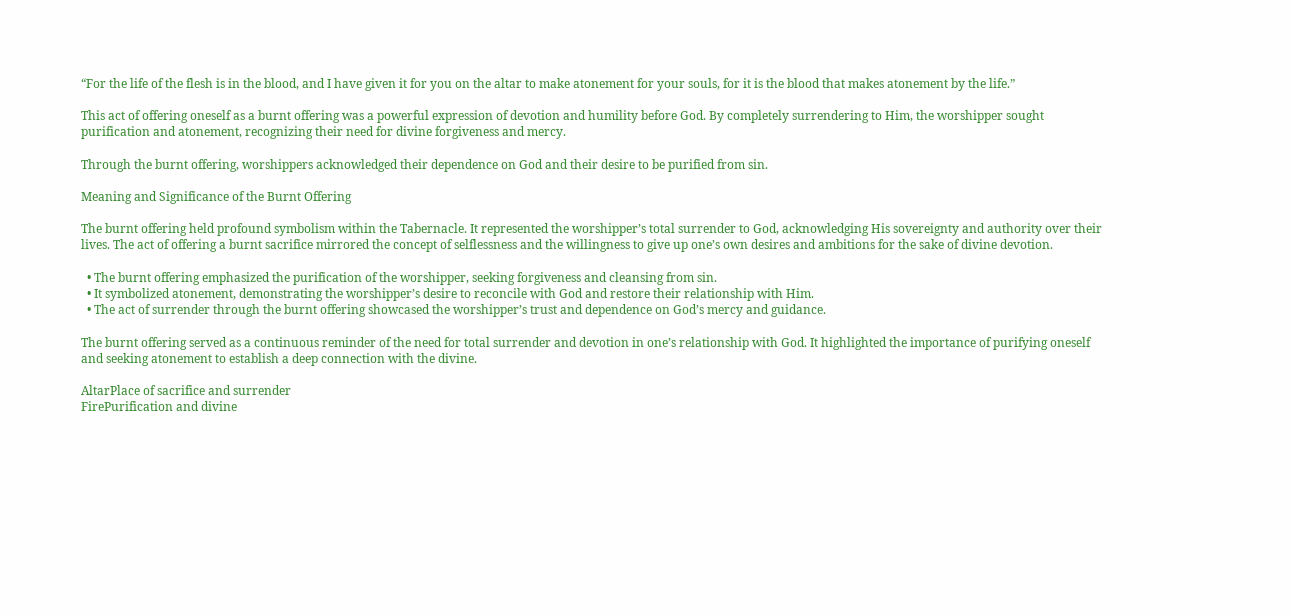“For the life of the flesh is in the blood, and I have given it for you on the altar to make atonement for your souls, for it is the blood that makes atonement by the life.”

This act of offering oneself as a burnt offering was a powerful expression of devotion and humility before God. By completely surrendering to Him, the worshipper sought purification and atonement, recognizing their need for divine forgiveness and mercy.

Through the burnt offering, worshippers acknowledged their dependence on God and their desire to be purified from sin.

Meaning and Significance of the Burnt Offering

The burnt offering held profound symbolism within the Tabernacle. It represented the worshipper’s total surrender to God, acknowledging His sovereignty and authority over their lives. The act of offering a burnt sacrifice mirrored the concept of selflessness and the willingness to give up one’s own desires and ambitions for the sake of divine devotion.

  • The burnt offering emphasized the purification of the worshipper, seeking forgiveness and cleansing from sin.
  • It symbolized atonement, demonstrating the worshipper’s desire to reconcile with God and restore their relationship with Him.
  • The act of surrender through the burnt offering showcased the worshipper’s trust and dependence on God’s mercy and guidance.

The burnt offering served as a continuous reminder of the need for total surrender and devotion in one’s relationship with God. It highlighted the importance of purifying oneself and seeking atonement to establish a deep connection with the divine.

AltarPlace of sacrifice and surrender
FirePurification and divine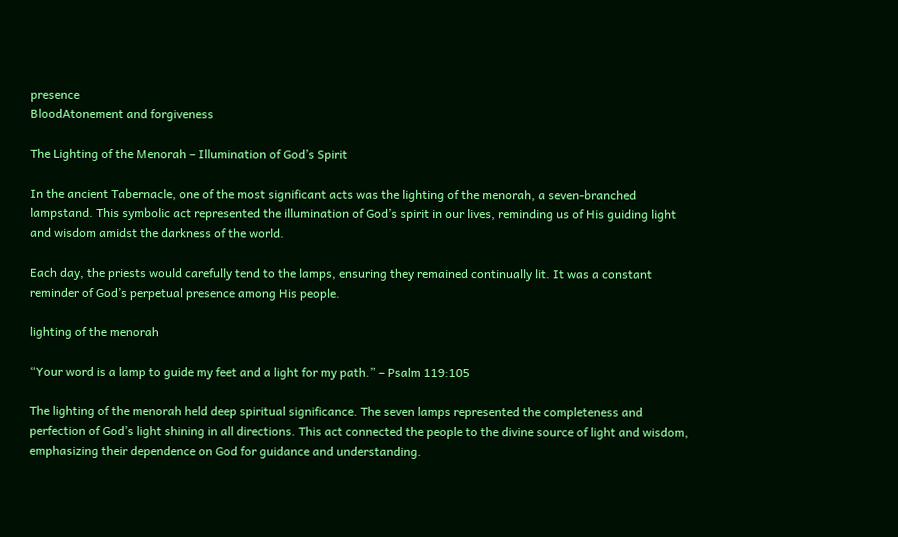presence
BloodAtonement and forgiveness

The Lighting of the Menorah – Illumination of God’s Spirit

In the ancient Tabernacle, one of the most significant acts was the lighting of the menorah, a seven-branched lampstand. This symbolic act represented the illumination of God’s spirit in our lives, reminding us of His guiding light and wisdom amidst the darkness of the world.

Each day, the priests would carefully tend to the lamps, ensuring they remained continually lit. It was a constant reminder of God’s perpetual presence among His people.

lighting of the menorah

“Your word is a lamp to guide my feet and a light for my path.” – Psalm 119:105

The lighting of the menorah held deep spiritual significance. The seven lamps represented the completeness and perfection of God’s light shining in all directions. This act connected the people to the divine source of light and wisdom, emphasizing their dependence on God for guidance and understanding.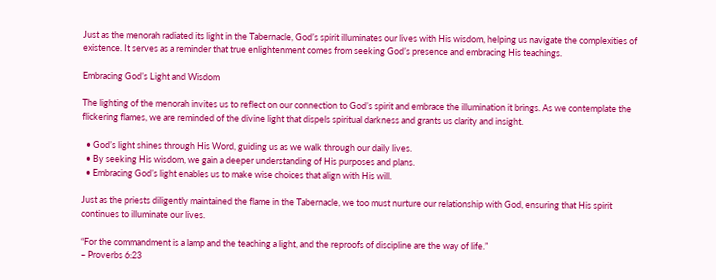Just as the menorah radiated its light in the Tabernacle, God’s spirit illuminates our lives with His wisdom, helping us navigate the complexities of existence. It serves as a reminder that true enlightenment comes from seeking God’s presence and embracing His teachings.

Embracing God’s Light and Wisdom

The lighting of the menorah invites us to reflect on our connection to God’s spirit and embrace the illumination it brings. As we contemplate the flickering flames, we are reminded of the divine light that dispels spiritual darkness and grants us clarity and insight.

  • God’s light shines through His Word, guiding us as we walk through our daily lives.
  • By seeking His wisdom, we gain a deeper understanding of His purposes and plans.
  • Embracing God’s light enables us to make wise choices that align with His will.

Just as the priests diligently maintained the flame in the Tabernacle, we too must nurture our relationship with God, ensuring that His spirit continues to illuminate our lives.

“For the commandment is a lamp and the teaching a light, and the reproofs of discipline are the way of life.”
– Proverbs 6:23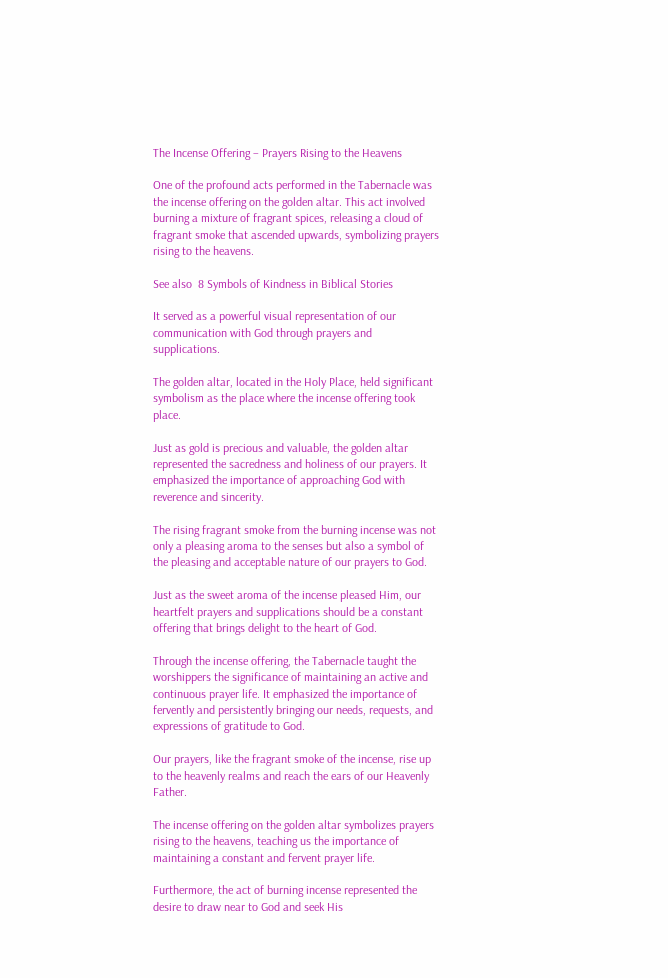The Incense Offering – Prayers Rising to the Heavens

One of the profound acts performed in the Tabernacle was the incense offering on the golden altar. This act involved burning a mixture of fragrant spices, releasing a cloud of fragrant smoke that ascended upwards, symbolizing prayers rising to the heavens.

See also  8 Symbols of Kindness in Biblical Stories

It served as a powerful visual representation of our communication with God through prayers and supplications.

The golden altar, located in the Holy Place, held significant symbolism as the place where the incense offering took place.

Just as gold is precious and valuable, the golden altar represented the sacredness and holiness of our prayers. It emphasized the importance of approaching God with reverence and sincerity.

The rising fragrant smoke from the burning incense was not only a pleasing aroma to the senses but also a symbol of the pleasing and acceptable nature of our prayers to God.

Just as the sweet aroma of the incense pleased Him, our heartfelt prayers and supplications should be a constant offering that brings delight to the heart of God.

Through the incense offering, the Tabernacle taught the worshippers the significance of maintaining an active and continuous prayer life. It emphasized the importance of fervently and persistently bringing our needs, requests, and expressions of gratitude to God.

Our prayers, like the fragrant smoke of the incense, rise up to the heavenly realms and reach the ears of our Heavenly Father.

The incense offering on the golden altar symbolizes prayers rising to the heavens, teaching us the importance of maintaining a constant and fervent prayer life.

Furthermore, the act of burning incense represented the desire to draw near to God and seek His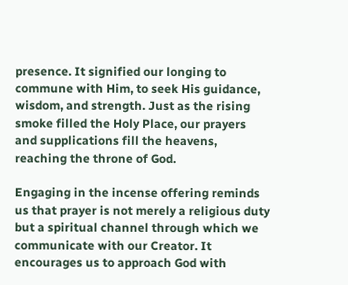presence. It signified our longing to commune with Him, to seek His guidance, wisdom, and strength. Just as the rising smoke filled the Holy Place, our prayers and supplications fill the heavens, reaching the throne of God.

Engaging in the incense offering reminds us that prayer is not merely a religious duty but a spiritual channel through which we communicate with our Creator. It encourages us to approach God with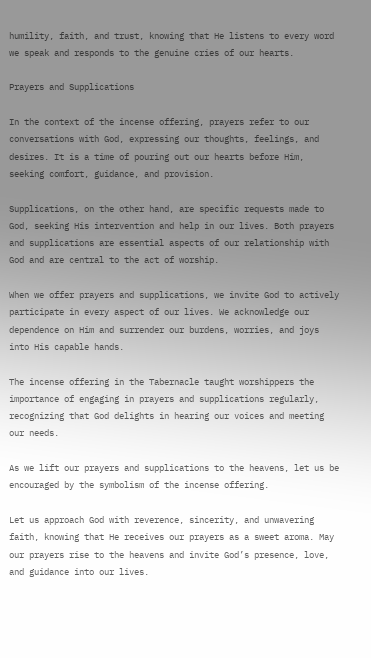humility, faith, and trust, knowing that He listens to every word we speak and responds to the genuine cries of our hearts.

Prayers and Supplications

In the context of the incense offering, prayers refer to our conversations with God, expressing our thoughts, feelings, and desires. It is a time of pouring out our hearts before Him, seeking comfort, guidance, and provision.

Supplications, on the other hand, are specific requests made to God, seeking His intervention and help in our lives. Both prayers and supplications are essential aspects of our relationship with God and are central to the act of worship.

When we offer prayers and supplications, we invite God to actively participate in every aspect of our lives. We acknowledge our dependence on Him and surrender our burdens, worries, and joys into His capable hands.

The incense offering in the Tabernacle taught worshippers the importance of engaging in prayers and supplications regularly, recognizing that God delights in hearing our voices and meeting our needs.

As we lift our prayers and supplications to the heavens, let us be encouraged by the symbolism of the incense offering.

Let us approach God with reverence, sincerity, and unwavering faith, knowing that He receives our prayers as a sweet aroma. May our prayers rise to the heavens and invite God’s presence, love, and guidance into our lives.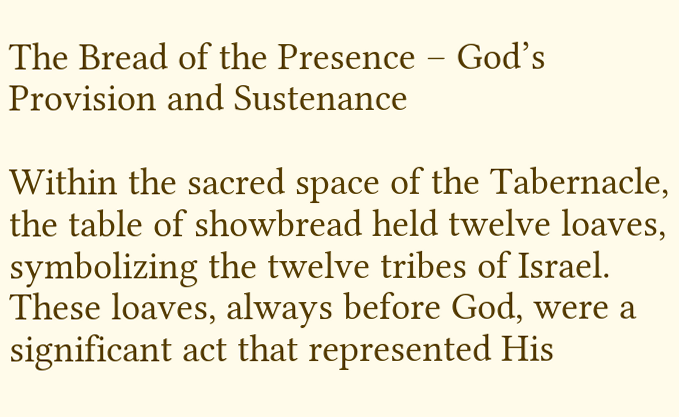The Bread of the Presence – God’s Provision and Sustenance

Within the sacred space of the Tabernacle, the table of showbread held twelve loaves, symbolizing the twelve tribes of Israel. These loaves, always before God, were a significant act that represented His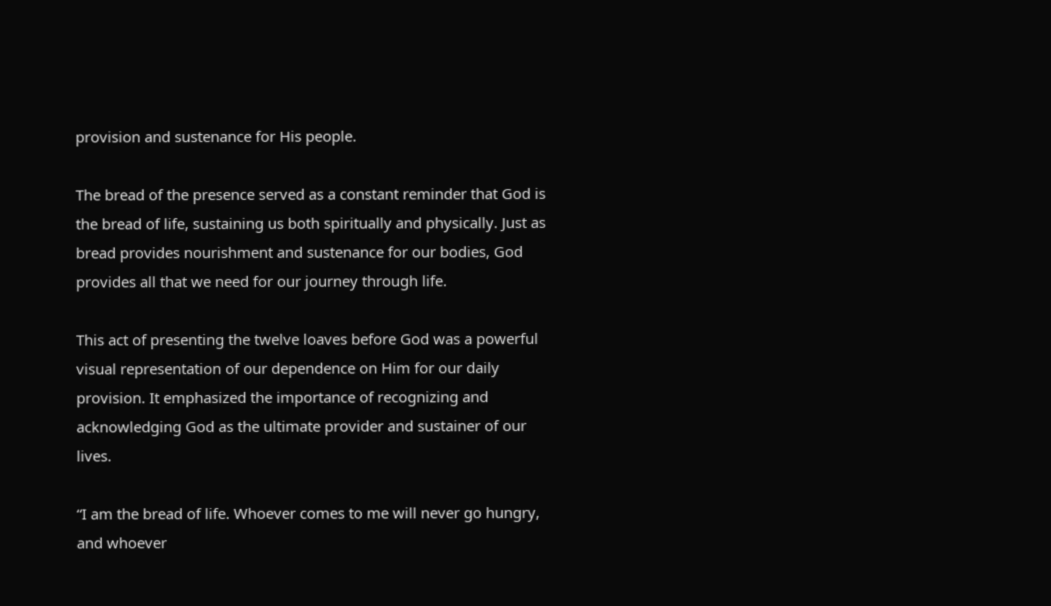provision and sustenance for His people.

The bread of the presence served as a constant reminder that God is the bread of life, sustaining us both spiritually and physically. Just as bread provides nourishment and sustenance for our bodies, God provides all that we need for our journey through life.

This act of presenting the twelve loaves before God was a powerful visual representation of our dependence on Him for our daily provision. It emphasized the importance of recognizing and acknowledging God as the ultimate provider and sustainer of our lives.

“I am the bread of life. Whoever comes to me will never go hungry, and whoever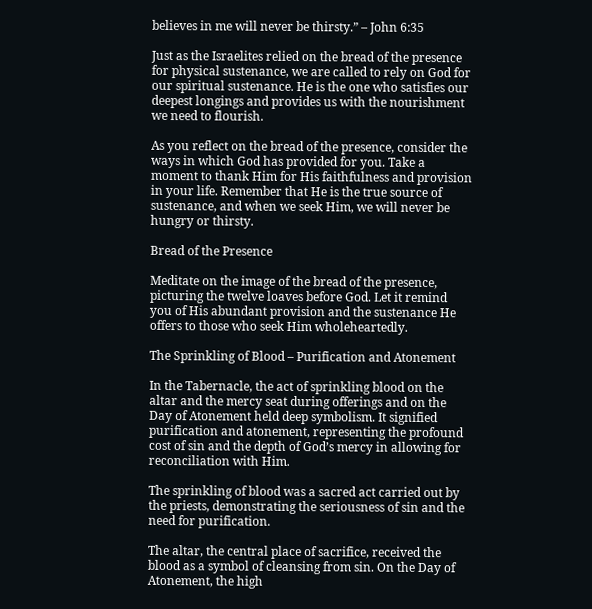believes in me will never be thirsty.” – John 6:35

Just as the Israelites relied on the bread of the presence for physical sustenance, we are called to rely on God for our spiritual sustenance. He is the one who satisfies our deepest longings and provides us with the nourishment we need to flourish.

As you reflect on the bread of the presence, consider the ways in which God has provided for you. Take a moment to thank Him for His faithfulness and provision in your life. Remember that He is the true source of sustenance, and when we seek Him, we will never be hungry or thirsty.

Bread of the Presence

Meditate on the image of the bread of the presence, picturing the twelve loaves before God. Let it remind you of His abundant provision and the sustenance He offers to those who seek Him wholeheartedly.

The Sprinkling of Blood – Purification and Atonement

In the Tabernacle, the act of sprinkling blood on the altar and the mercy seat during offerings and on the Day of Atonement held deep symbolism. It signified purification and atonement, representing the profound cost of sin and the depth of God’s mercy in allowing for reconciliation with Him.

The sprinkling of blood was a sacred act carried out by the priests, demonstrating the seriousness of sin and the need for purification.

The altar, the central place of sacrifice, received the blood as a symbol of cleansing from sin. On the Day of Atonement, the high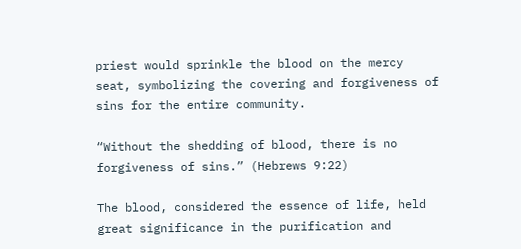priest would sprinkle the blood on the mercy seat, symbolizing the covering and forgiveness of sins for the entire community.

“Without the shedding of blood, there is no forgiveness of sins.” (Hebrews 9:22)

The blood, considered the essence of life, held great significance in the purification and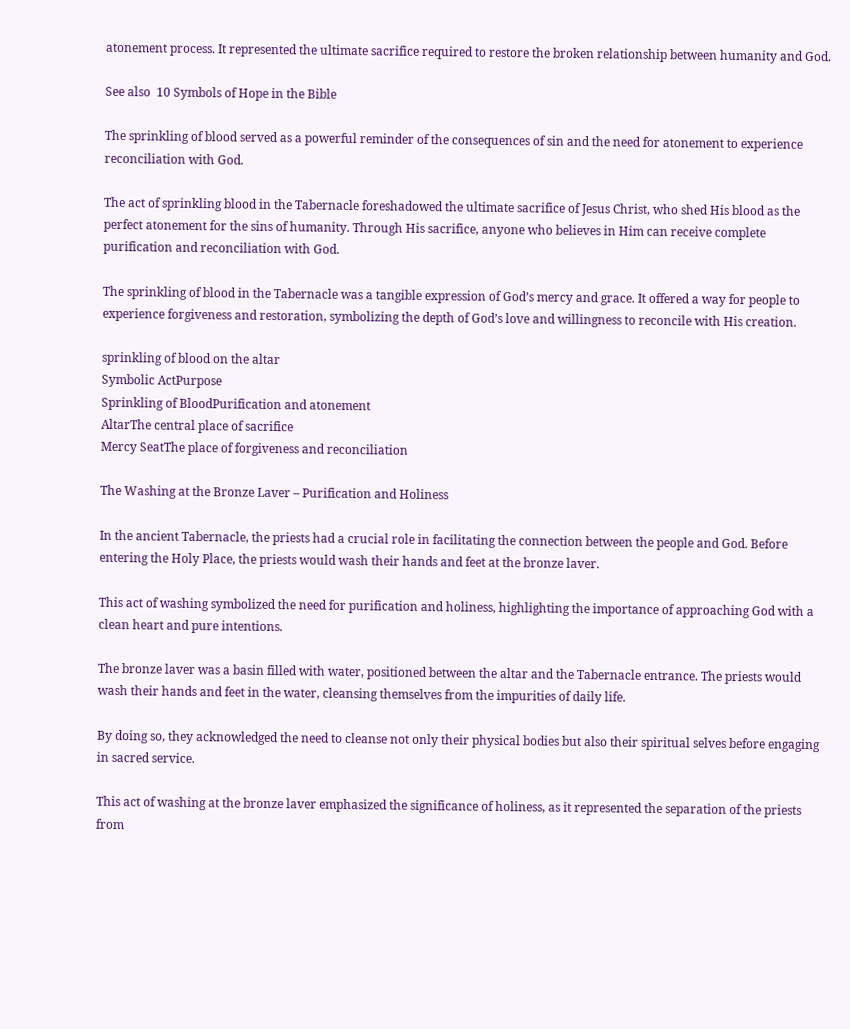atonement process. It represented the ultimate sacrifice required to restore the broken relationship between humanity and God.

See also  10 Symbols of Hope in the Bible

The sprinkling of blood served as a powerful reminder of the consequences of sin and the need for atonement to experience reconciliation with God.

The act of sprinkling blood in the Tabernacle foreshadowed the ultimate sacrifice of Jesus Christ, who shed His blood as the perfect atonement for the sins of humanity. Through His sacrifice, anyone who believes in Him can receive complete purification and reconciliation with God.

The sprinkling of blood in the Tabernacle was a tangible expression of God’s mercy and grace. It offered a way for people to experience forgiveness and restoration, symbolizing the depth of God’s love and willingness to reconcile with His creation.

sprinkling of blood on the altar
Symbolic ActPurpose
Sprinkling of BloodPurification and atonement
AltarThe central place of sacrifice
Mercy SeatThe place of forgiveness and reconciliation

The Washing at the Bronze Laver – Purification and Holiness

In the ancient Tabernacle, the priests had a crucial role in facilitating the connection between the people and God. Before entering the Holy Place, the priests would wash their hands and feet at the bronze laver.

This act of washing symbolized the need for purification and holiness, highlighting the importance of approaching God with a clean heart and pure intentions.

The bronze laver was a basin filled with water, positioned between the altar and the Tabernacle entrance. The priests would wash their hands and feet in the water, cleansing themselves from the impurities of daily life.

By doing so, they acknowledged the need to cleanse not only their physical bodies but also their spiritual selves before engaging in sacred service.

This act of washing at the bronze laver emphasized the significance of holiness, as it represented the separation of the priests from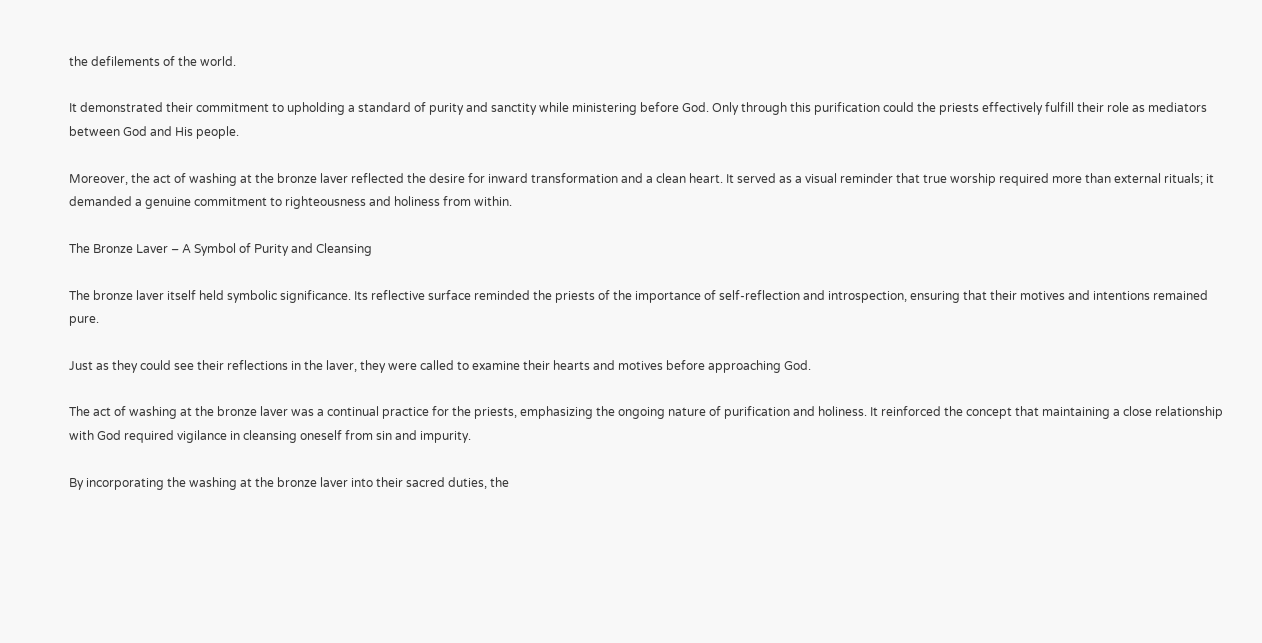the defilements of the world.

It demonstrated their commitment to upholding a standard of purity and sanctity while ministering before God. Only through this purification could the priests effectively fulfill their role as mediators between God and His people.

Moreover, the act of washing at the bronze laver reflected the desire for inward transformation and a clean heart. It served as a visual reminder that true worship required more than external rituals; it demanded a genuine commitment to righteousness and holiness from within.

The Bronze Laver – A Symbol of Purity and Cleansing

The bronze laver itself held symbolic significance. Its reflective surface reminded the priests of the importance of self-reflection and introspection, ensuring that their motives and intentions remained pure.

Just as they could see their reflections in the laver, they were called to examine their hearts and motives before approaching God.

The act of washing at the bronze laver was a continual practice for the priests, emphasizing the ongoing nature of purification and holiness. It reinforced the concept that maintaining a close relationship with God required vigilance in cleansing oneself from sin and impurity.

By incorporating the washing at the bronze laver into their sacred duties, the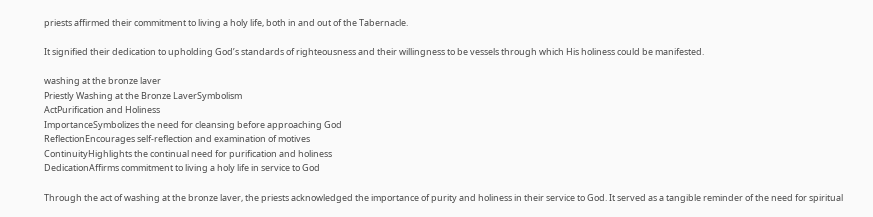priests affirmed their commitment to living a holy life, both in and out of the Tabernacle.

It signified their dedication to upholding God’s standards of righteousness and their willingness to be vessels through which His holiness could be manifested.

washing at the bronze laver
Priestly Washing at the Bronze LaverSymbolism
ActPurification and Holiness
ImportanceSymbolizes the need for cleansing before approaching God
ReflectionEncourages self-reflection and examination of motives
ContinuityHighlights the continual need for purification and holiness
DedicationAffirms commitment to living a holy life in service to God

Through the act of washing at the bronze laver, the priests acknowledged the importance of purity and holiness in their service to God. It served as a tangible reminder of the need for spiritual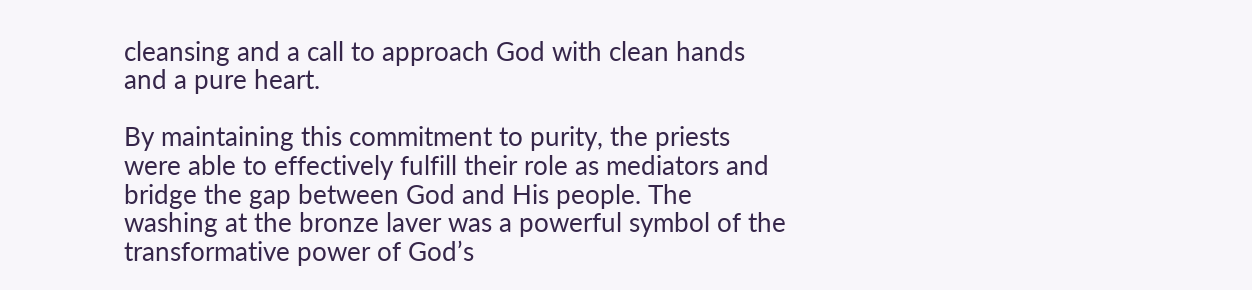cleansing and a call to approach God with clean hands and a pure heart.

By maintaining this commitment to purity, the priests were able to effectively fulfill their role as mediators and bridge the gap between God and His people. The washing at the bronze laver was a powerful symbol of the transformative power of God’s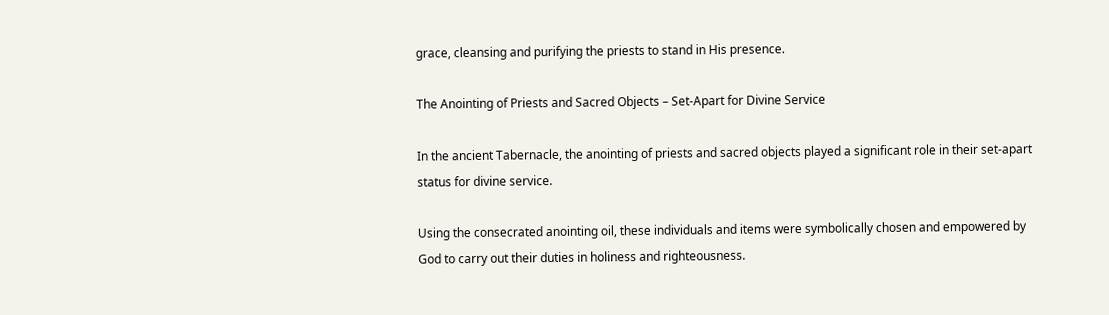grace, cleansing and purifying the priests to stand in His presence.

The Anointing of Priests and Sacred Objects – Set-Apart for Divine Service

In the ancient Tabernacle, the anointing of priests and sacred objects played a significant role in their set-apart status for divine service.

Using the consecrated anointing oil, these individuals and items were symbolically chosen and empowered by God to carry out their duties in holiness and righteousness.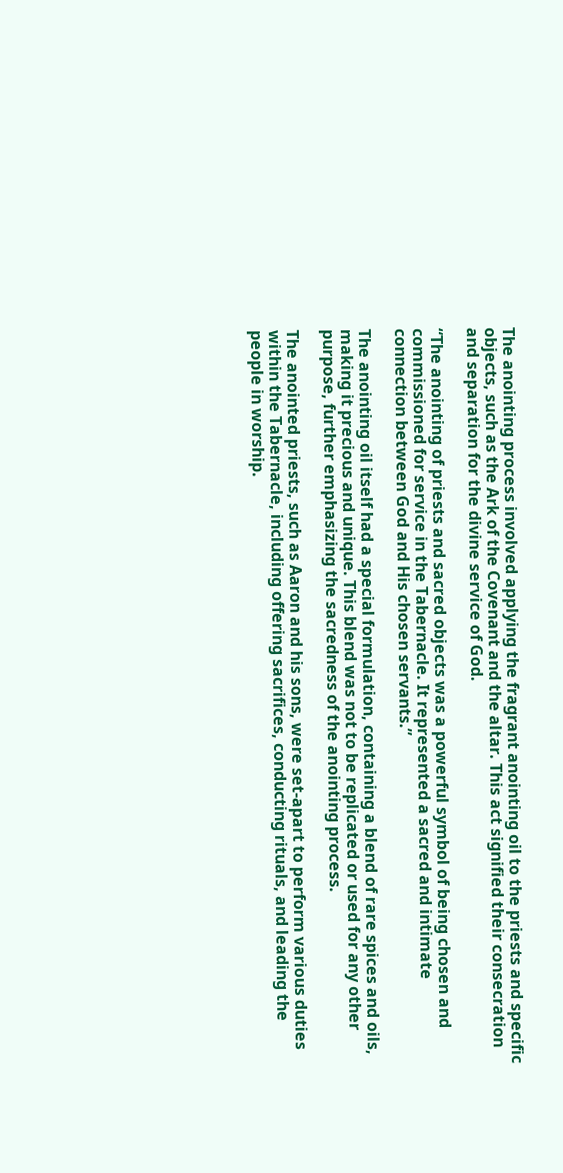The anointing process involved applying the fragrant anointing oil to the priests and specific objects, such as the Ark of the Covenant and the altar. This act signified their consecration and separation for the divine service of God.

“The anointing of priests and sacred objects was a powerful symbol of being chosen and commissioned for service in the Tabernacle. It represented a sacred and intimate connection between God and His chosen servants.”

The anointing oil itself had a special formulation, containing a blend of rare spices and oils, making it precious and unique. This blend was not to be replicated or used for any other purpose, further emphasizing the sacredness of the anointing process.

The anointed priests, such as Aaron and his sons, were set-apart to perform various duties within the Tabernacle, including offering sacrifices, conducting rituals, and leading the people in worship.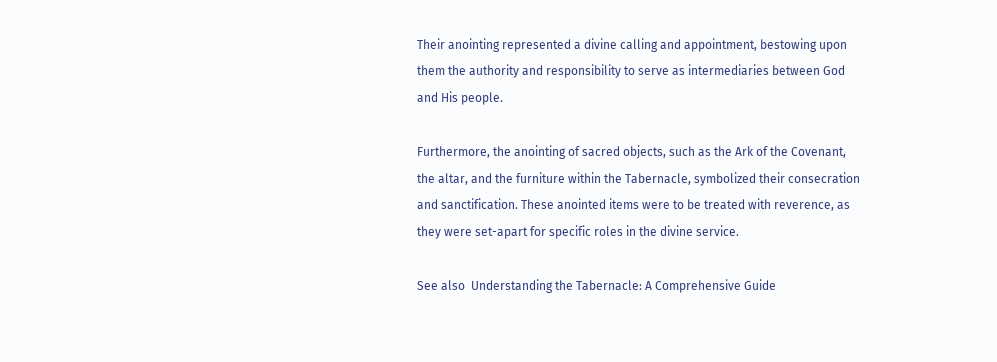Their anointing represented a divine calling and appointment, bestowing upon them the authority and responsibility to serve as intermediaries between God and His people.

Furthermore, the anointing of sacred objects, such as the Ark of the Covenant, the altar, and the furniture within the Tabernacle, symbolized their consecration and sanctification. These anointed items were to be treated with reverence, as they were set-apart for specific roles in the divine service.

See also  Understanding the Tabernacle: A Comprehensive Guide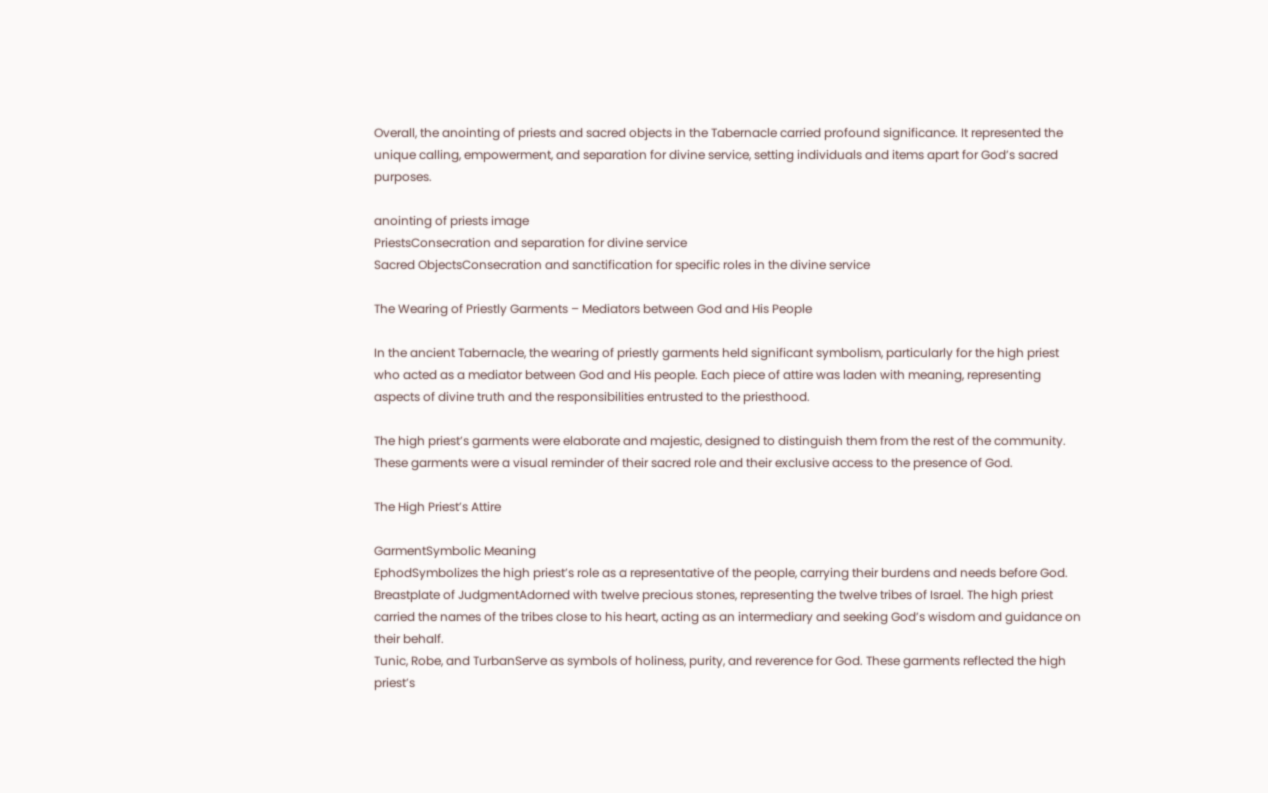Overall, the anointing of priests and sacred objects in the Tabernacle carried profound significance. It represented the unique calling, empowerment, and separation for divine service, setting individuals and items apart for God’s sacred purposes.

anointing of priests image
PriestsConsecration and separation for divine service
Sacred ObjectsConsecration and sanctification for specific roles in the divine service

The Wearing of Priestly Garments – Mediators between God and His People

In the ancient Tabernacle, the wearing of priestly garments held significant symbolism, particularly for the high priest who acted as a mediator between God and His people. Each piece of attire was laden with meaning, representing aspects of divine truth and the responsibilities entrusted to the priesthood.

The high priest’s garments were elaborate and majestic, designed to distinguish them from the rest of the community. These garments were a visual reminder of their sacred role and their exclusive access to the presence of God.

The High Priest’s Attire

GarmentSymbolic Meaning
EphodSymbolizes the high priest’s role as a representative of the people, carrying their burdens and needs before God.
Breastplate of JudgmentAdorned with twelve precious stones, representing the twelve tribes of Israel. The high priest carried the names of the tribes close to his heart, acting as an intermediary and seeking God’s wisdom and guidance on their behalf.
Tunic, Robe, and TurbanServe as symbols of holiness, purity, and reverence for God. These garments reflected the high priest’s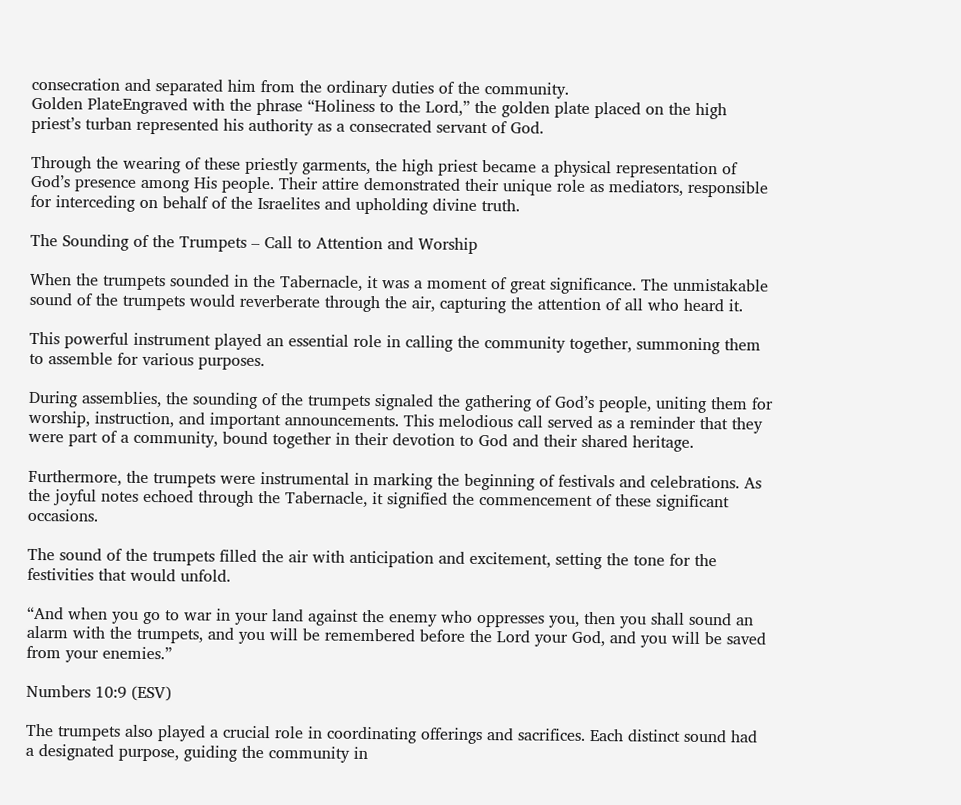consecration and separated him from the ordinary duties of the community.
Golden PlateEngraved with the phrase “Holiness to the Lord,” the golden plate placed on the high priest’s turban represented his authority as a consecrated servant of God.

Through the wearing of these priestly garments, the high priest became a physical representation of God’s presence among His people. Their attire demonstrated their unique role as mediators, responsible for interceding on behalf of the Israelites and upholding divine truth.

The Sounding of the Trumpets – Call to Attention and Worship

When the trumpets sounded in the Tabernacle, it was a moment of great significance. The unmistakable sound of the trumpets would reverberate through the air, capturing the attention of all who heard it.

This powerful instrument played an essential role in calling the community together, summoning them to assemble for various purposes.

During assemblies, the sounding of the trumpets signaled the gathering of God’s people, uniting them for worship, instruction, and important announcements. This melodious call served as a reminder that they were part of a community, bound together in their devotion to God and their shared heritage.

Furthermore, the trumpets were instrumental in marking the beginning of festivals and celebrations. As the joyful notes echoed through the Tabernacle, it signified the commencement of these significant occasions.

The sound of the trumpets filled the air with anticipation and excitement, setting the tone for the festivities that would unfold.

“And when you go to war in your land against the enemy who oppresses you, then you shall sound an alarm with the trumpets, and you will be remembered before the Lord your God, and you will be saved from your enemies.”

Numbers 10:9 (ESV)

The trumpets also played a crucial role in coordinating offerings and sacrifices. Each distinct sound had a designated purpose, guiding the community in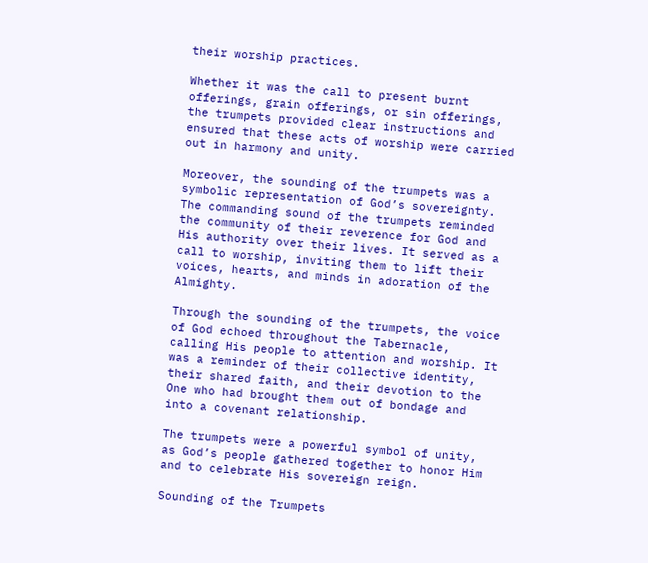their worship practices.

Whether it was the call to present burnt offerings, grain offerings, or sin offerings, the trumpets provided clear instructions and ensured that these acts of worship were carried out in harmony and unity.

Moreover, the sounding of the trumpets was a symbolic representation of God’s sovereignty. The commanding sound of the trumpets reminded the community of their reverence for God and His authority over their lives. It served as a call to worship, inviting them to lift their voices, hearts, and minds in adoration of the Almighty.

Through the sounding of the trumpets, the voice of God echoed throughout the Tabernacle, calling His people to attention and worship. It was a reminder of their collective identity, their shared faith, and their devotion to the One who had brought them out of bondage and into a covenant relationship.

The trumpets were a powerful symbol of unity, as God’s people gathered together to honor Him and to celebrate His sovereign reign.

Sounding of the Trumpets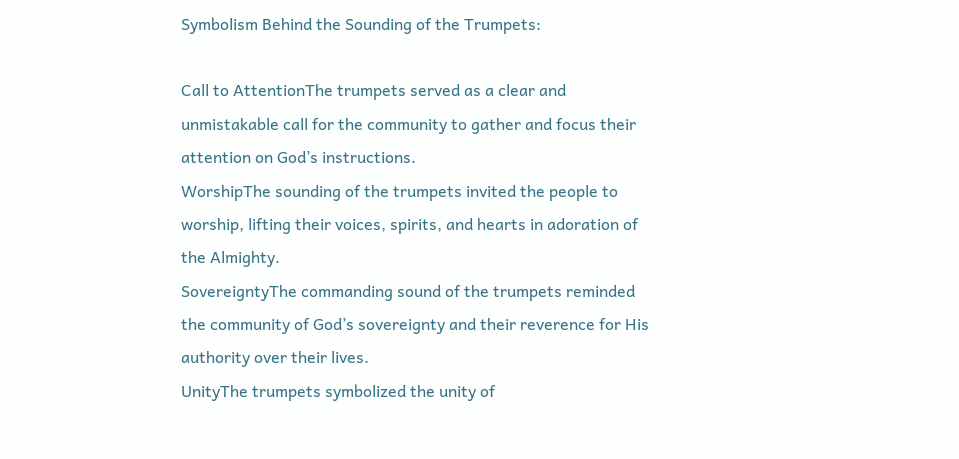Symbolism Behind the Sounding of the Trumpets:

Call to AttentionThe trumpets served as a clear and unmistakable call for the community to gather and focus their attention on God’s instructions.
WorshipThe sounding of the trumpets invited the people to worship, lifting their voices, spirits, and hearts in adoration of the Almighty.
SovereigntyThe commanding sound of the trumpets reminded the community of God’s sovereignty and their reverence for His authority over their lives.
UnityThe trumpets symbolized the unity of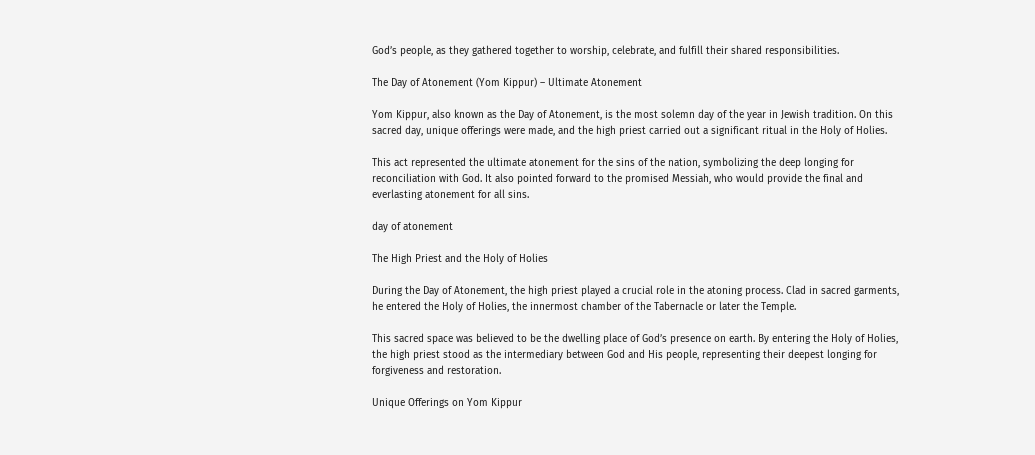God’s people, as they gathered together to worship, celebrate, and fulfill their shared responsibilities.

The Day of Atonement (Yom Kippur) – Ultimate Atonement

Yom Kippur, also known as the Day of Atonement, is the most solemn day of the year in Jewish tradition. On this sacred day, unique offerings were made, and the high priest carried out a significant ritual in the Holy of Holies.

This act represented the ultimate atonement for the sins of the nation, symbolizing the deep longing for reconciliation with God. It also pointed forward to the promised Messiah, who would provide the final and everlasting atonement for all sins.

day of atonement

The High Priest and the Holy of Holies

During the Day of Atonement, the high priest played a crucial role in the atoning process. Clad in sacred garments, he entered the Holy of Holies, the innermost chamber of the Tabernacle or later the Temple.

This sacred space was believed to be the dwelling place of God’s presence on earth. By entering the Holy of Holies, the high priest stood as the intermediary between God and His people, representing their deepest longing for forgiveness and restoration.

Unique Offerings on Yom Kippur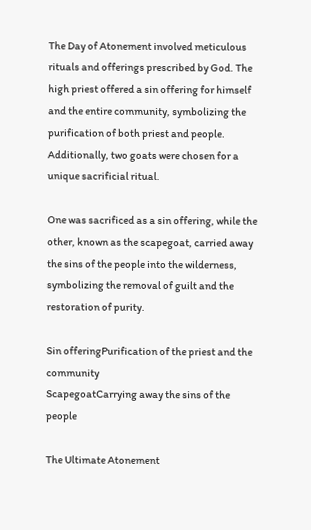The Day of Atonement involved meticulous rituals and offerings prescribed by God. The high priest offered a sin offering for himself and the entire community, symbolizing the purification of both priest and people. Additionally, two goats were chosen for a unique sacrificial ritual.

One was sacrificed as a sin offering, while the other, known as the scapegoat, carried away the sins of the people into the wilderness, symbolizing the removal of guilt and the restoration of purity.

Sin offeringPurification of the priest and the community
ScapegoatCarrying away the sins of the people

The Ultimate Atonement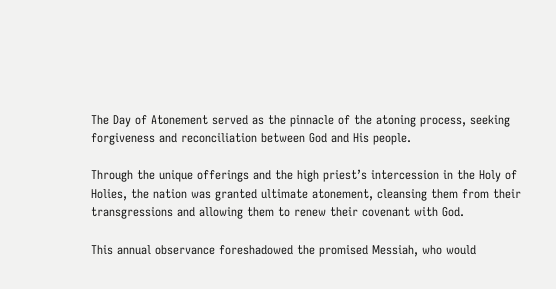The Day of Atonement served as the pinnacle of the atoning process, seeking forgiveness and reconciliation between God and His people.

Through the unique offerings and the high priest’s intercession in the Holy of Holies, the nation was granted ultimate atonement, cleansing them from their transgressions and allowing them to renew their covenant with God.

This annual observance foreshadowed the promised Messiah, who would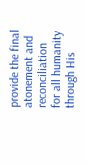provide the final atonement and reconciliation for all humanity through His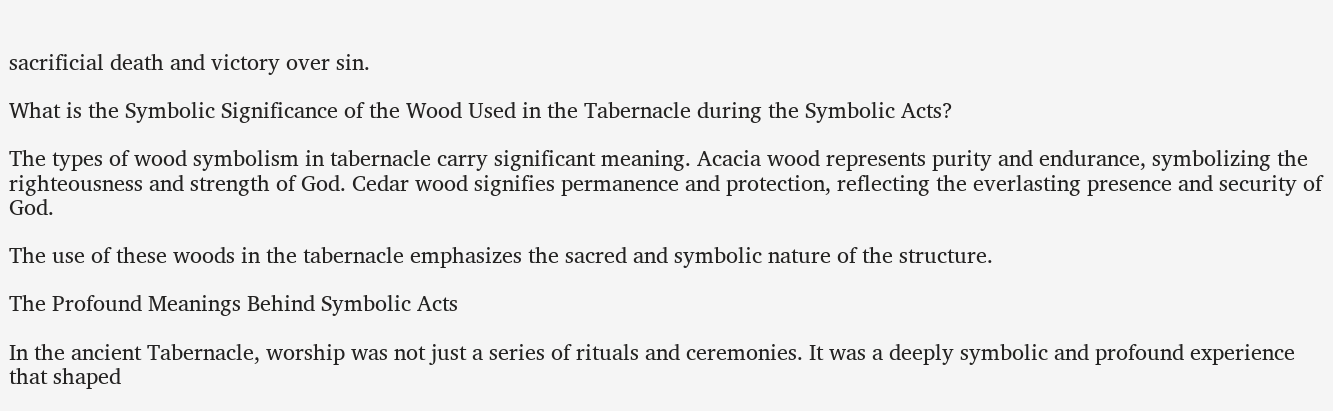sacrificial death and victory over sin.

What is the Symbolic Significance of the Wood Used in the Tabernacle during the Symbolic Acts?

The types of wood symbolism in tabernacle carry significant meaning. Acacia wood represents purity and endurance, symbolizing the righteousness and strength of God. Cedar wood signifies permanence and protection, reflecting the everlasting presence and security of God.

The use of these woods in the tabernacle emphasizes the sacred and symbolic nature of the structure.

The Profound Meanings Behind Symbolic Acts

In the ancient Tabernacle, worship was not just a series of rituals and ceremonies. It was a deeply symbolic and profound experience that shaped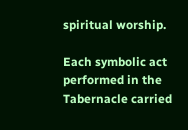spiritual worship.

Each symbolic act performed in the Tabernacle carried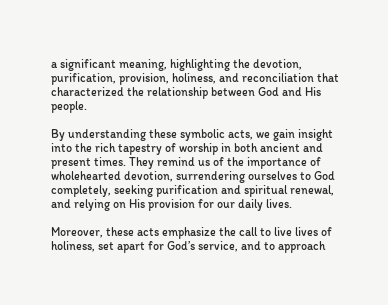a significant meaning, highlighting the devotion, purification, provision, holiness, and reconciliation that characterized the relationship between God and His people.

By understanding these symbolic acts, we gain insight into the rich tapestry of worship in both ancient and present times. They remind us of the importance of wholehearted devotion, surrendering ourselves to God completely, seeking purification and spiritual renewal, and relying on His provision for our daily lives.

Moreover, these acts emphasize the call to live lives of holiness, set apart for God’s service, and to approach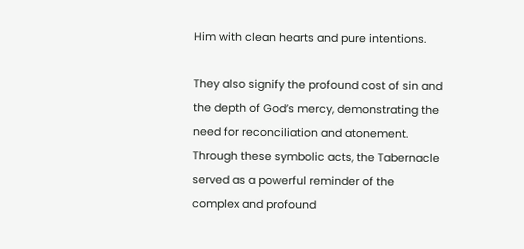Him with clean hearts and pure intentions.

They also signify the profound cost of sin and the depth of God’s mercy, demonstrating the need for reconciliation and atonement. Through these symbolic acts, the Tabernacle served as a powerful reminder of the complex and profound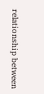relationship between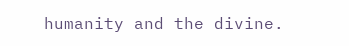humanity and the divine.